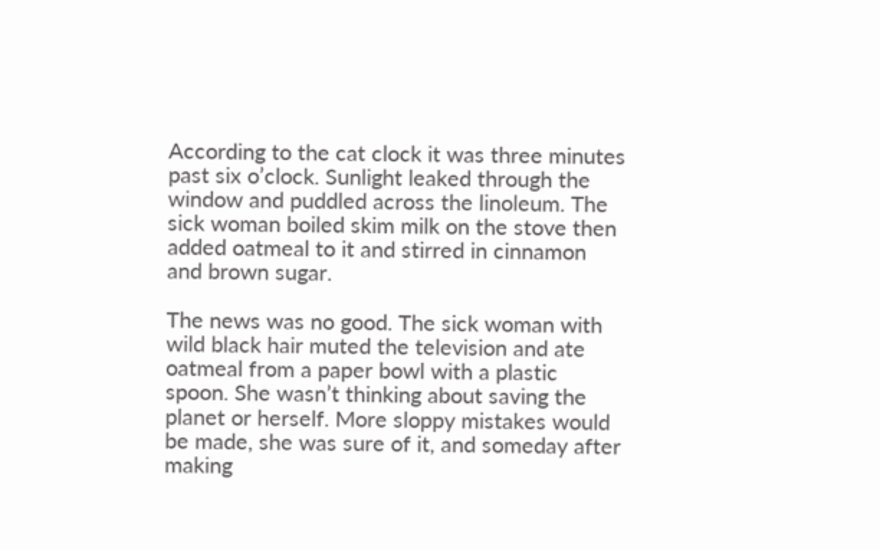According to the cat clock it was three minutes past six o’clock. Sunlight leaked through the window and puddled across the linoleum. The sick woman boiled skim milk on the stove then added oatmeal to it and stirred in cinnamon and brown sugar.

The news was no good. The sick woman with wild black hair muted the television and ate oatmeal from a paper bowl with a plastic spoon. She wasn’t thinking about saving the planet or herself. More sloppy mistakes would be made, she was sure of it, and someday after making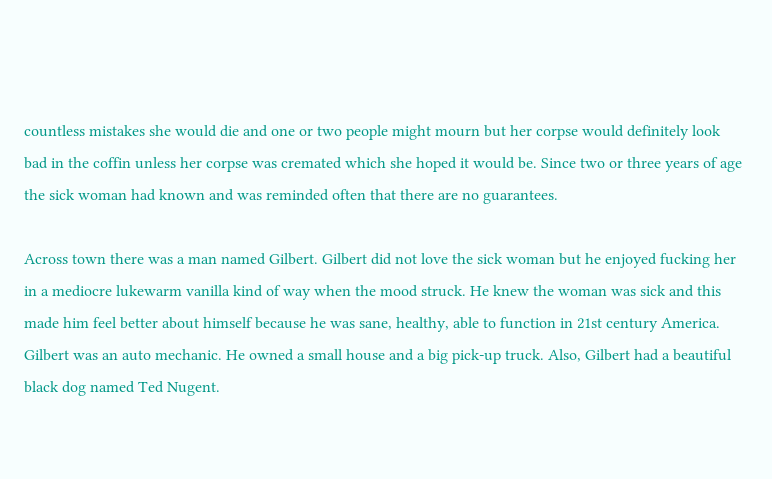countless mistakes she would die and one or two people might mourn but her corpse would definitely look bad in the coffin unless her corpse was cremated which she hoped it would be. Since two or three years of age the sick woman had known and was reminded often that there are no guarantees.

Across town there was a man named Gilbert. Gilbert did not love the sick woman but he enjoyed fucking her in a mediocre lukewarm vanilla kind of way when the mood struck. He knew the woman was sick and this made him feel better about himself because he was sane, healthy, able to function in 21st century America. Gilbert was an auto mechanic. He owned a small house and a big pick-up truck. Also, Gilbert had a beautiful black dog named Ted Nugent.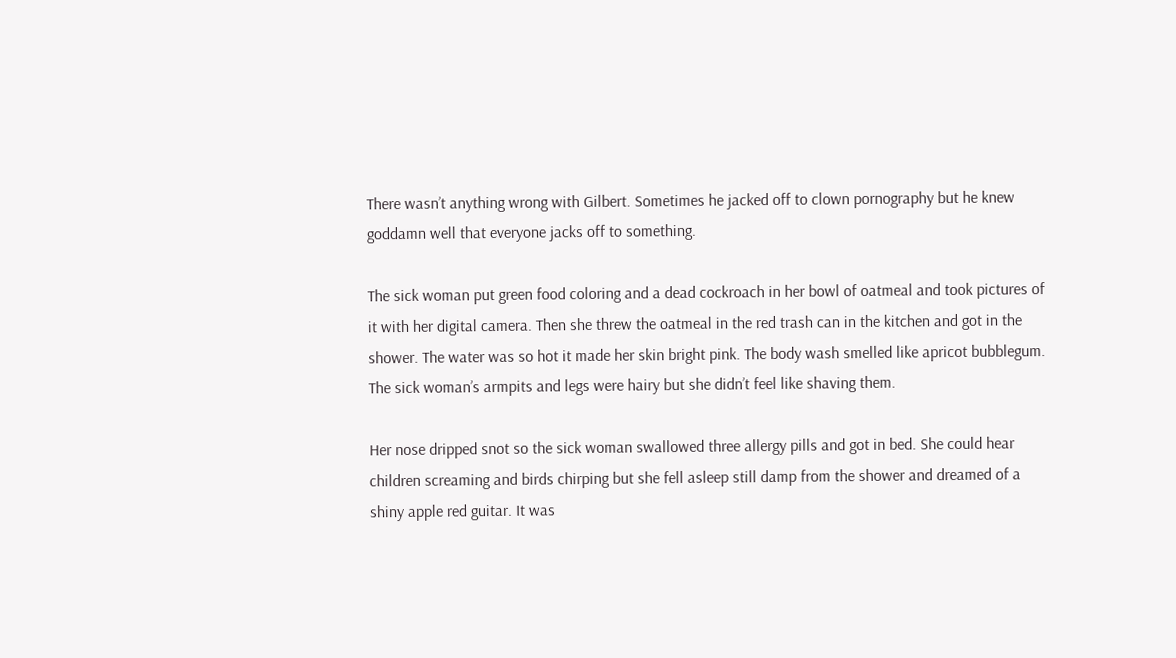There wasn’t anything wrong with Gilbert. Sometimes he jacked off to clown pornography but he knew goddamn well that everyone jacks off to something.

The sick woman put green food coloring and a dead cockroach in her bowl of oatmeal and took pictures of it with her digital camera. Then she threw the oatmeal in the red trash can in the kitchen and got in the shower. The water was so hot it made her skin bright pink. The body wash smelled like apricot bubblegum. The sick woman’s armpits and legs were hairy but she didn’t feel like shaving them.

Her nose dripped snot so the sick woman swallowed three allergy pills and got in bed. She could hear children screaming and birds chirping but she fell asleep still damp from the shower and dreamed of a shiny apple red guitar. It was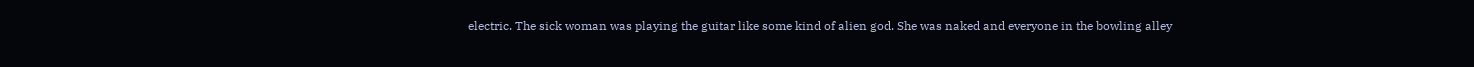electric. The sick woman was playing the guitar like some kind of alien god. She was naked and everyone in the bowling alley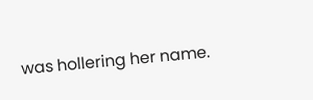was hollering her name.